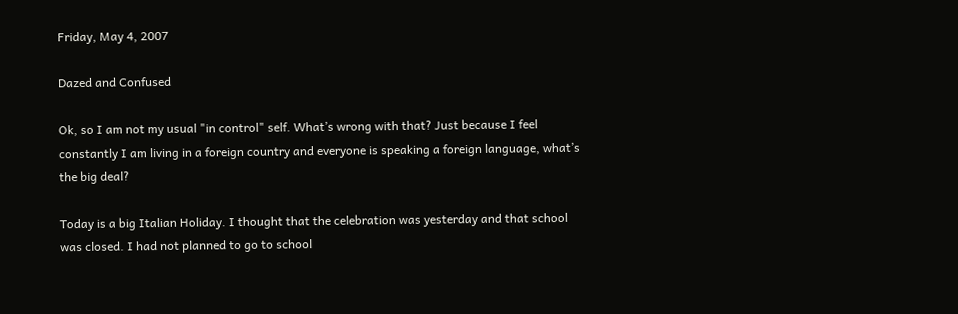Friday, May 4, 2007

Dazed and Confused

Ok, so I am not my usual "in control" self. What’s wrong with that? Just because I feel constantly I am living in a foreign country and everyone is speaking a foreign language, what’s the big deal?

Today is a big Italian Holiday. I thought that the celebration was yesterday and that school was closed. I had not planned to go to school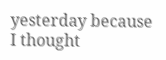yesterday because I thought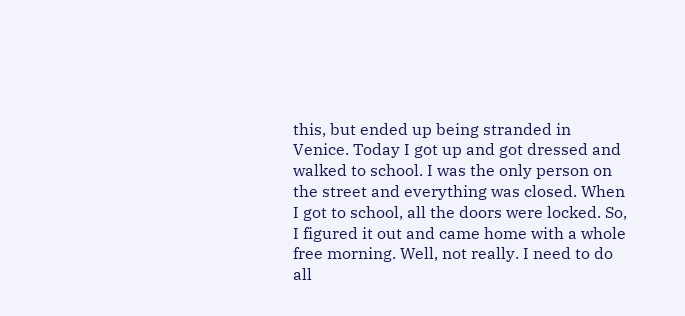this, but ended up being stranded in Venice. Today I got up and got dressed and walked to school. I was the only person on the street and everything was closed. When I got to school, all the doors were locked. So, I figured it out and came home with a whole free morning. Well, not really. I need to do all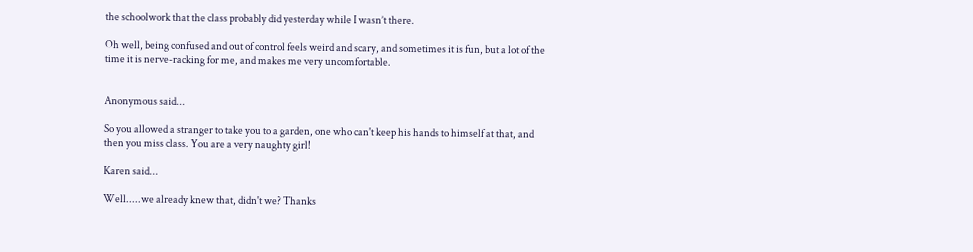the schoolwork that the class probably did yesterday while I wasn’t there.

Oh well, being confused and out of control feels weird and scary, and sometimes it is fun, but a lot of the time it is nerve-racking for me, and makes me very uncomfortable.


Anonymous said...

So you allowed a stranger to take you to a garden, one who can't keep his hands to himself at that, and then you miss class. You are a very naughty girl!

Karen said...

Well.....we already knew that, didn't we? Thanks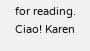for reading. Ciao! Karen